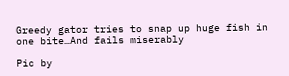Greedy gator tries to snap up huge fish in one bite…And fails miserably

Pic by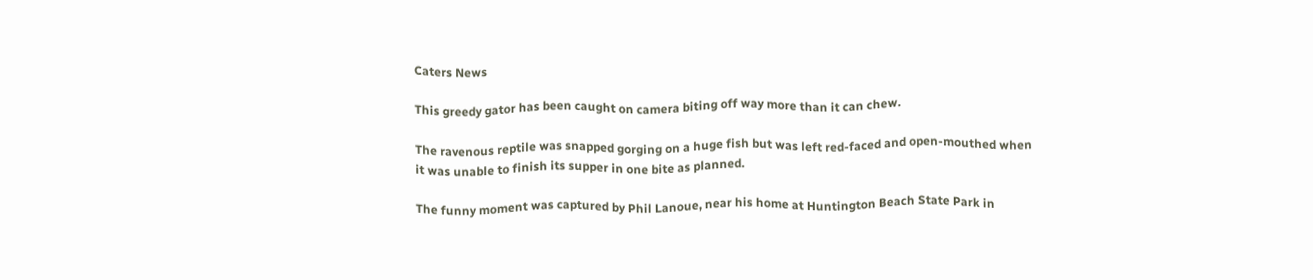Caters News

This greedy gator has been caught on camera biting off way more than it can chew.

The ravenous reptile was snapped gorging on a huge fish but was left red-faced and open-mouthed when it was unable to finish its supper in one bite as planned.

The funny moment was captured by Phil Lanoue, near his home at Huntington Beach State Park in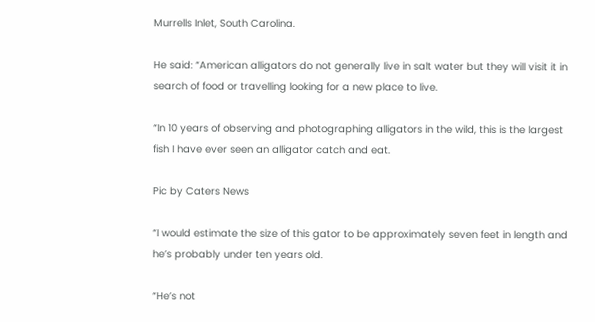Murrells Inlet, South Carolina.

He said: “American alligators do not generally live in salt water but they will visit it in search of food or travelling looking for a new place to live.

“In 10 years of observing and photographing alligators in the wild, this is the largest fish I have ever seen an alligator catch and eat.

Pic by Caters News

“I would estimate the size of this gator to be approximately seven feet in length and he’s probably under ten years old.

“He’s not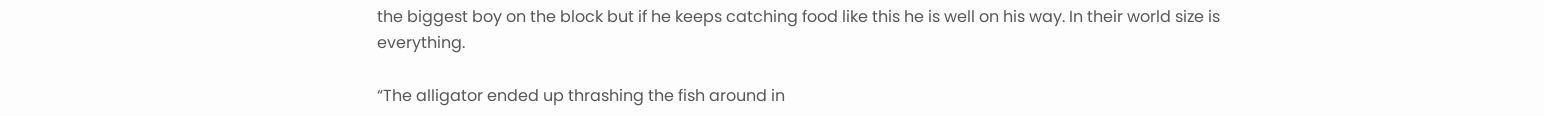the biggest boy on the block but if he keeps catching food like this he is well on his way. In their world size is everything.

“The alligator ended up thrashing the fish around in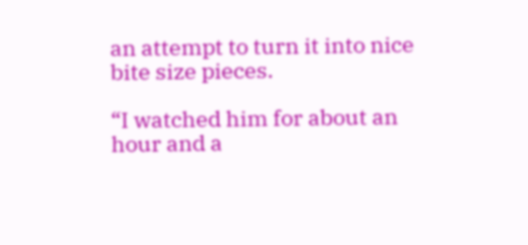an attempt to turn it into nice bite size pieces.

“I watched him for about an hour and a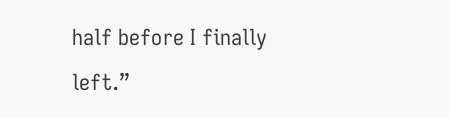half before I finally left.”